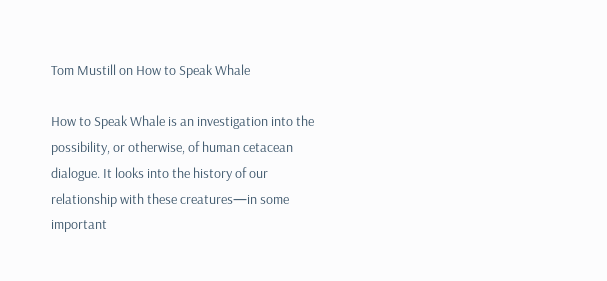Tom Mustill on How to Speak Whale

How to Speak Whale is an investigation into the possibility, or otherwise, of human cetacean dialogue. It looks into the history of our relationship with these creatures—in some important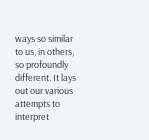ways so similar to us, in others, so profoundly different. It lays out our various attempts to interpret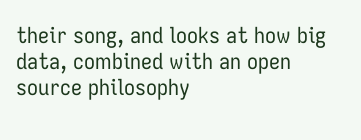their song, and looks at how big data, combined with an open source philosophy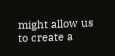might allow us to create a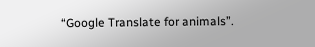“Google Translate for animals”.